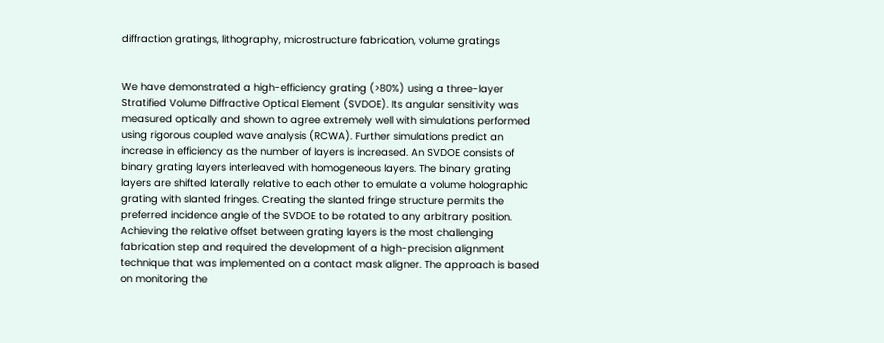diffraction gratings, lithography, microstructure fabrication, volume gratings


We have demonstrated a high-efficiency grating (>80%) using a three-layer Stratified Volume Diffractive Optical Element (SVDOE). Its angular sensitivity was measured optically and shown to agree extremely well with simulations performed using rigorous coupled wave analysis (RCWA). Further simulations predict an increase in efficiency as the number of layers is increased. An SVDOE consists of binary grating layers interleaved with homogeneous layers. The binary grating layers are shifted laterally relative to each other to emulate a volume holographic grating with slanted fringes. Creating the slanted fringe structure permits the preferred incidence angle of the SVDOE to be rotated to any arbitrary position. Achieving the relative offset between grating layers is the most challenging fabrication step and required the development of a high-precision alignment technique that was implemented on a contact mask aligner. The approach is based on monitoring the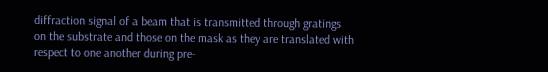diffraction signal of a beam that is transmitted through gratings on the substrate and those on the mask as they are translated with respect to one another during pre-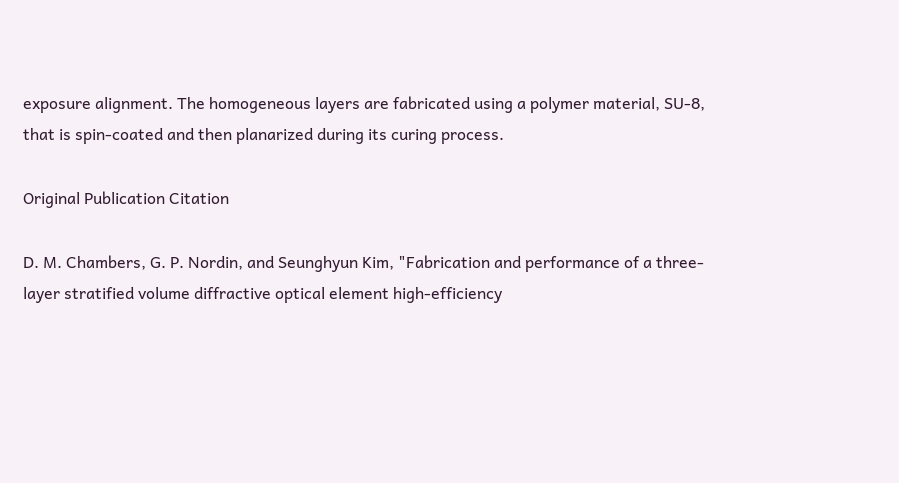exposure alignment. The homogeneous layers are fabricated using a polymer material, SU-8, that is spin-coated and then planarized during its curing process.

Original Publication Citation

D. M. Chambers, G. P. Nordin, and Seunghyun Kim, "Fabrication and performance of a three-layer stratified volume diffractive optical element high-efficiency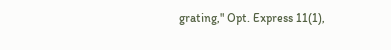grating," Opt. Express 11(1),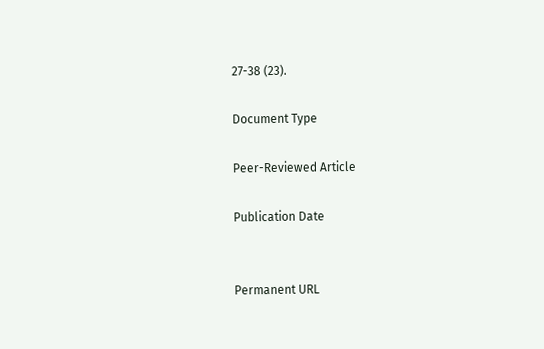27-38 (23).

Document Type

Peer-Reviewed Article

Publication Date


Permanent URL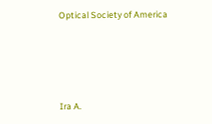Optical Society of America




Ira A.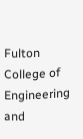Fulton College of Engineering and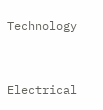Technology


Electrical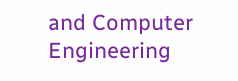and Computer Engineering